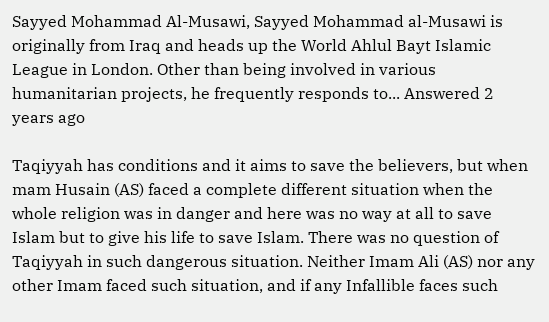Sayyed Mohammad Al-Musawi, Sayyed Mohammad al-Musawi is originally from Iraq and heads up the World Ahlul Bayt Islamic League in London. Other than being involved in various humanitarian projects, he frequently responds to... Answered 2 years ago

Taqiyyah has conditions and it aims to save the believers, but when mam Husain (AS) faced a complete different situation when the whole religion was in danger and here was no way at all to save Islam but to give his life to save Islam. There was no question of Taqiyyah in such dangerous situation. Neither Imam Ali (AS) nor any other Imam faced such situation, and if any Infallible faces such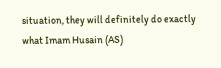situation, they will definitely do exactly what Imam Husain (AS)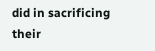did in sacrificing their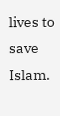lives to save Islam.